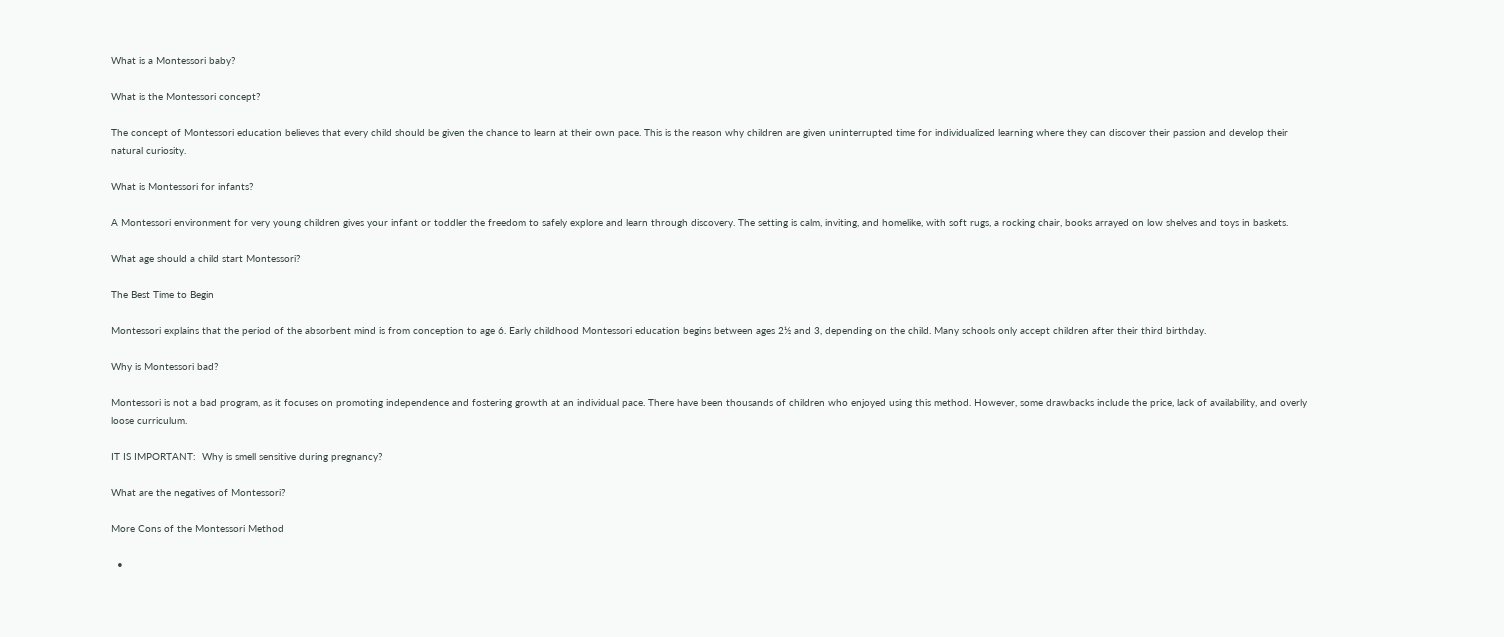What is a Montessori baby?

What is the Montessori concept?

The concept of Montessori education believes that every child should be given the chance to learn at their own pace. This is the reason why children are given uninterrupted time for individualized learning where they can discover their passion and develop their natural curiosity.

What is Montessori for infants?

A Montessori environment for very young children gives your infant or toddler the freedom to safely explore and learn through discovery. The setting is calm, inviting, and homelike, with soft rugs, a rocking chair, books arrayed on low shelves and toys in baskets.

What age should a child start Montessori?

The Best Time to Begin

Montessori explains that the period of the absorbent mind is from conception to age 6. Early childhood Montessori education begins between ages 2½ and 3, depending on the child. Many schools only accept children after their third birthday.

Why is Montessori bad?

Montessori is not a bad program, as it focuses on promoting independence and fostering growth at an individual pace. There have been thousands of children who enjoyed using this method. However, some drawbacks include the price, lack of availability, and overly loose curriculum.

IT IS IMPORTANT:  Why is smell sensitive during pregnancy?

What are the negatives of Montessori?

More Cons of the Montessori Method

  •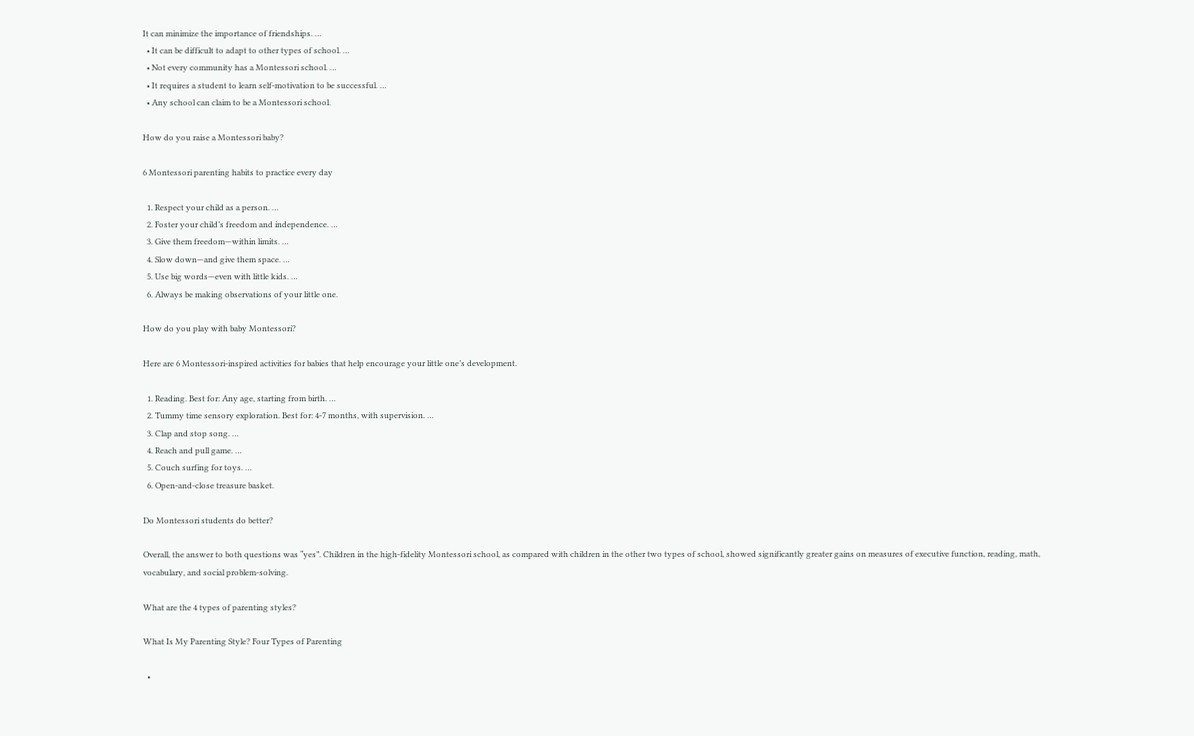It can minimize the importance of friendships. …
  • It can be difficult to adapt to other types of school. …
  • Not every community has a Montessori school. …
  • It requires a student to learn self-motivation to be successful. …
  • Any school can claim to be a Montessori school.

How do you raise a Montessori baby?

6 Montessori parenting habits to practice every day

  1. Respect your child as a person. …
  2. Foster your child’s freedom and independence. …
  3. Give them freedom—within limits. …
  4. Slow down—and give them space. …
  5. Use big words—even with little kids. …
  6. Always be making observations of your little one.

How do you play with baby Montessori?

Here are 6 Montessori-inspired activities for babies that help encourage your little one’s development.

  1. Reading. Best for: Any age, starting from birth. …
  2. Tummy time sensory exploration. Best for: 4-7 months, with supervision. …
  3. Clap and stop song. …
  4. Reach and pull game. …
  5. Couch surfing for toys. …
  6. Open-and-close treasure basket.

Do Montessori students do better?

Overall, the answer to both questions was “yes”. Children in the high-fidelity Montessori school, as compared with children in the other two types of school, showed significantly greater gains on measures of executive function, reading, math, vocabulary, and social problem-solving.

What are the 4 types of parenting styles?

What Is My Parenting Style? Four Types of Parenting

  •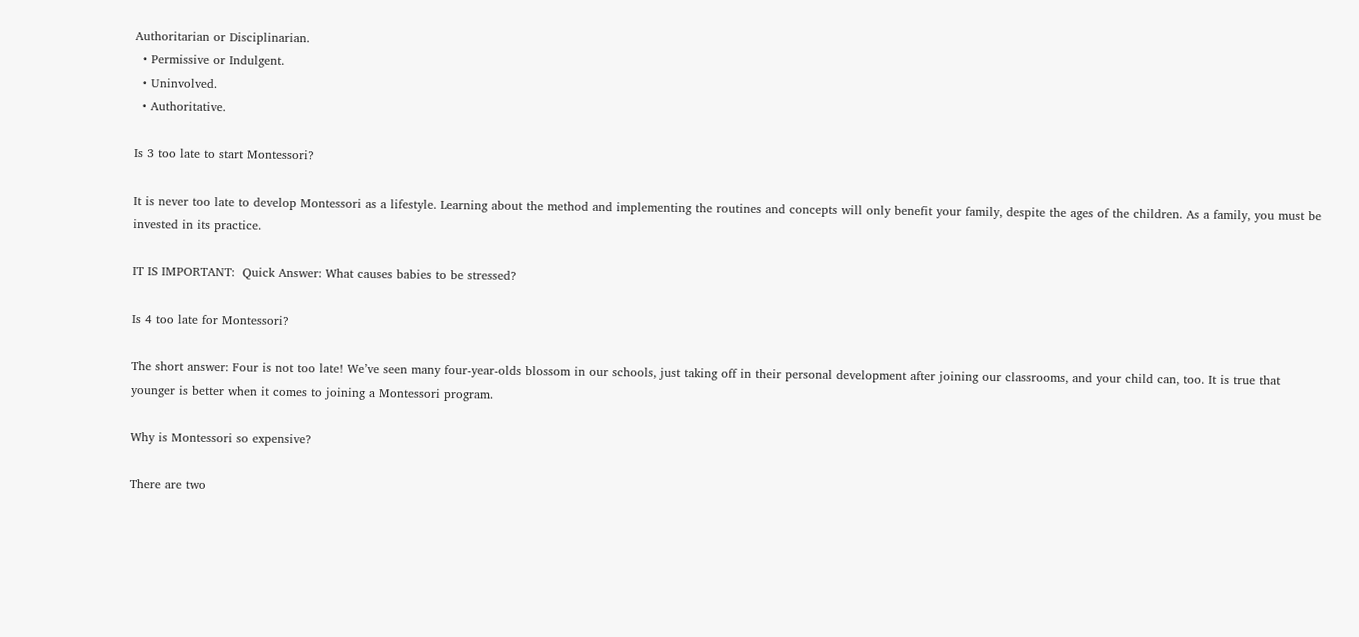Authoritarian or Disciplinarian.
  • Permissive or Indulgent.
  • Uninvolved.
  • Authoritative.

Is 3 too late to start Montessori?

It is never too late to develop Montessori as a lifestyle. Learning about the method and implementing the routines and concepts will only benefit your family, despite the ages of the children. As a family, you must be invested in its practice.

IT IS IMPORTANT:  Quick Answer: What causes babies to be stressed?

Is 4 too late for Montessori?

The short answer: Four is not too late! We’ve seen many four-year-olds blossom in our schools, just taking off in their personal development after joining our classrooms, and your child can, too. It is true that younger is better when it comes to joining a Montessori program.

Why is Montessori so expensive?

There are two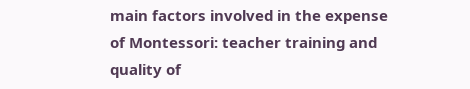main factors involved in the expense of Montessori: teacher training and quality of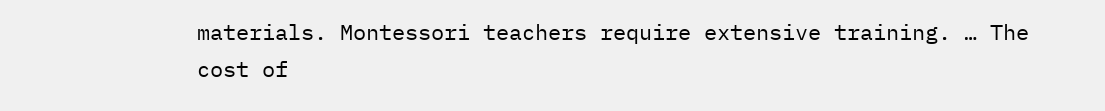materials. Montessori teachers require extensive training. … The cost of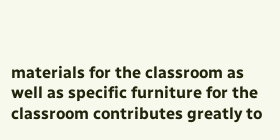materials for the classroom as well as specific furniture for the classroom contributes greatly to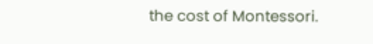the cost of Montessori.